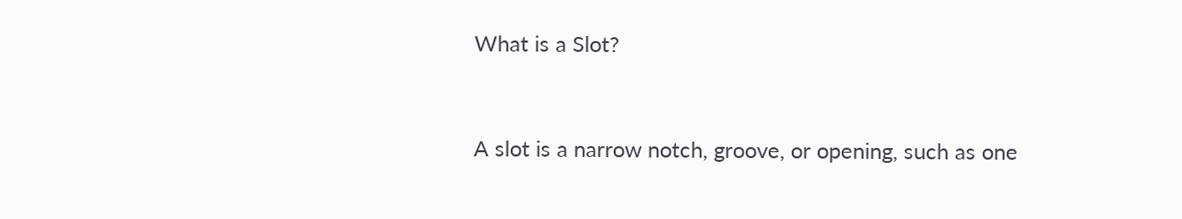What is a Slot?


A slot is a narrow notch, groove, or opening, such as one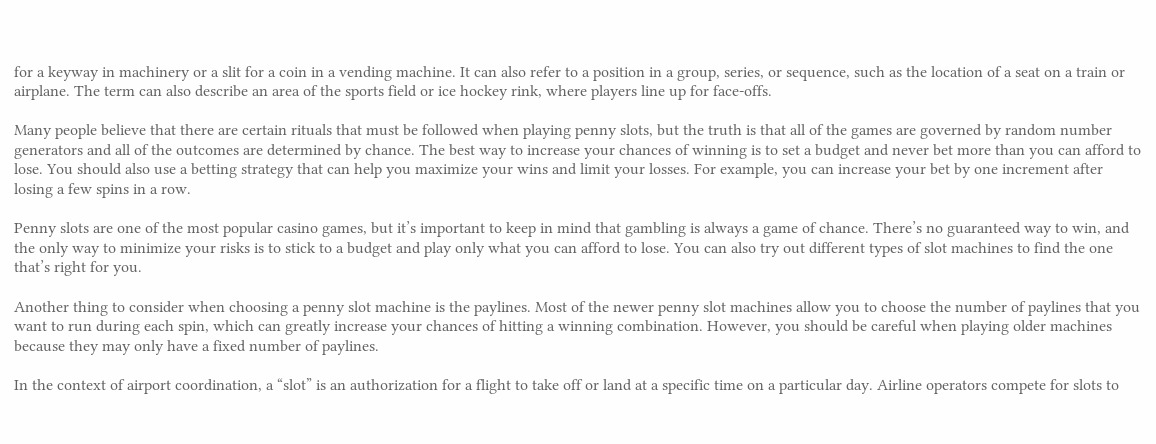for a keyway in machinery or a slit for a coin in a vending machine. It can also refer to a position in a group, series, or sequence, such as the location of a seat on a train or airplane. The term can also describe an area of the sports field or ice hockey rink, where players line up for face-offs.

Many people believe that there are certain rituals that must be followed when playing penny slots, but the truth is that all of the games are governed by random number generators and all of the outcomes are determined by chance. The best way to increase your chances of winning is to set a budget and never bet more than you can afford to lose. You should also use a betting strategy that can help you maximize your wins and limit your losses. For example, you can increase your bet by one increment after losing a few spins in a row.

Penny slots are one of the most popular casino games, but it’s important to keep in mind that gambling is always a game of chance. There’s no guaranteed way to win, and the only way to minimize your risks is to stick to a budget and play only what you can afford to lose. You can also try out different types of slot machines to find the one that’s right for you.

Another thing to consider when choosing a penny slot machine is the paylines. Most of the newer penny slot machines allow you to choose the number of paylines that you want to run during each spin, which can greatly increase your chances of hitting a winning combination. However, you should be careful when playing older machines because they may only have a fixed number of paylines.

In the context of airport coordination, a “slot” is an authorization for a flight to take off or land at a specific time on a particular day. Airline operators compete for slots to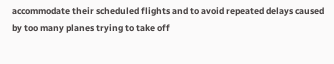accommodate their scheduled flights and to avoid repeated delays caused by too many planes trying to take off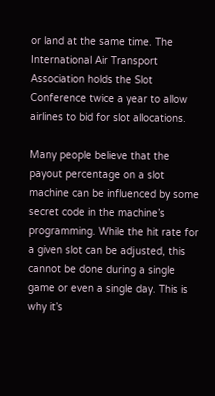or land at the same time. The International Air Transport Association holds the Slot Conference twice a year to allow airlines to bid for slot allocations.

Many people believe that the payout percentage on a slot machine can be influenced by some secret code in the machine’s programming. While the hit rate for a given slot can be adjusted, this cannot be done during a single game or even a single day. This is why it’s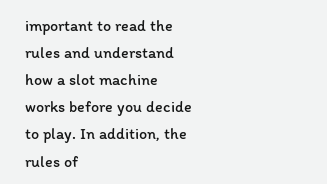important to read the rules and understand how a slot machine works before you decide to play. In addition, the rules of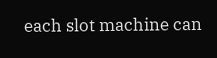each slot machine can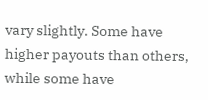vary slightly. Some have higher payouts than others, while some have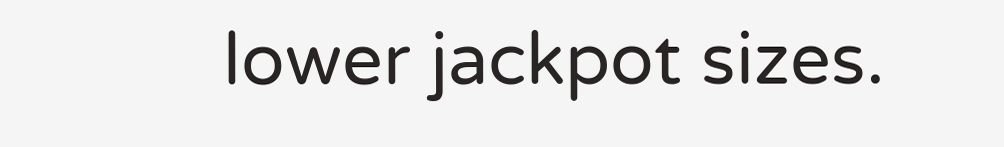lower jackpot sizes.